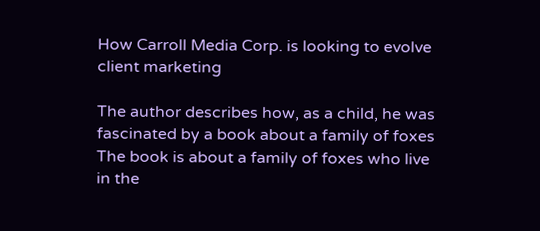How Carroll Media Corp. is looking to evolve client marketing

The author describes how, as a child, he was fascinated by a book about a family of foxes The book is about a family of foxes who live in the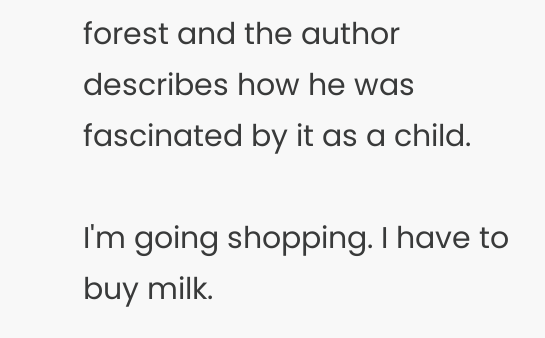forest and the author describes how he was fascinated by it as a child.

I'm going shopping. I have to buy milk.